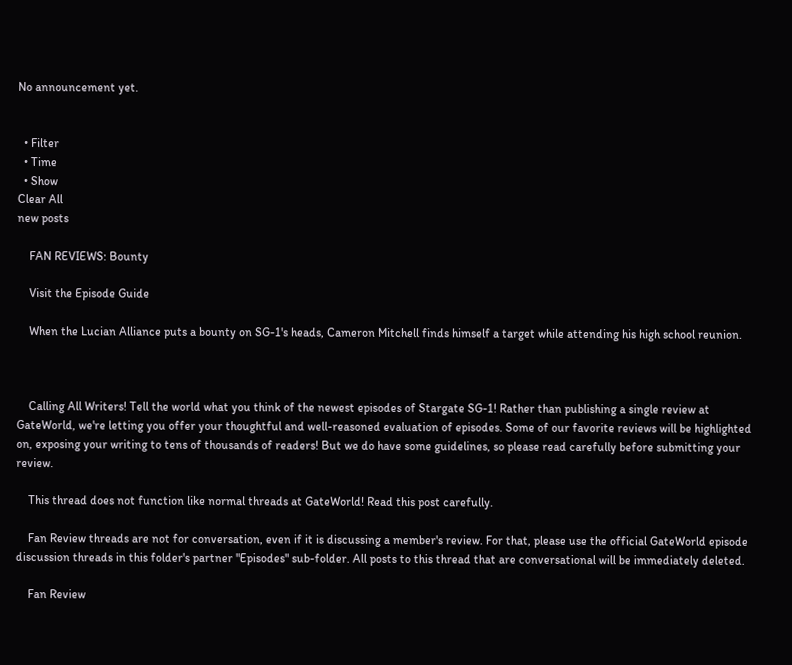No announcement yet.


  • Filter
  • Time
  • Show
Clear All
new posts

    FAN REVIEWS: Bounty

    Visit the Episode Guide

    When the Lucian Alliance puts a bounty on SG-1's heads, Cameron Mitchell finds himself a target while attending his high school reunion.



    Calling All Writers! Tell the world what you think of the newest episodes of Stargate SG-1! Rather than publishing a single review at GateWorld, we're letting you offer your thoughtful and well-reasoned evaluation of episodes. Some of our favorite reviews will be highlighted on, exposing your writing to tens of thousands of readers! But we do have some guidelines, so please read carefully before submitting your review.

    This thread does not function like normal threads at GateWorld! Read this post carefully.

    Fan Review threads are not for conversation, even if it is discussing a member's review. For that, please use the official GateWorld episode discussion threads in this folder's partner "Episodes" sub-folder. All posts to this thread that are conversational will be immediately deleted.

    Fan Review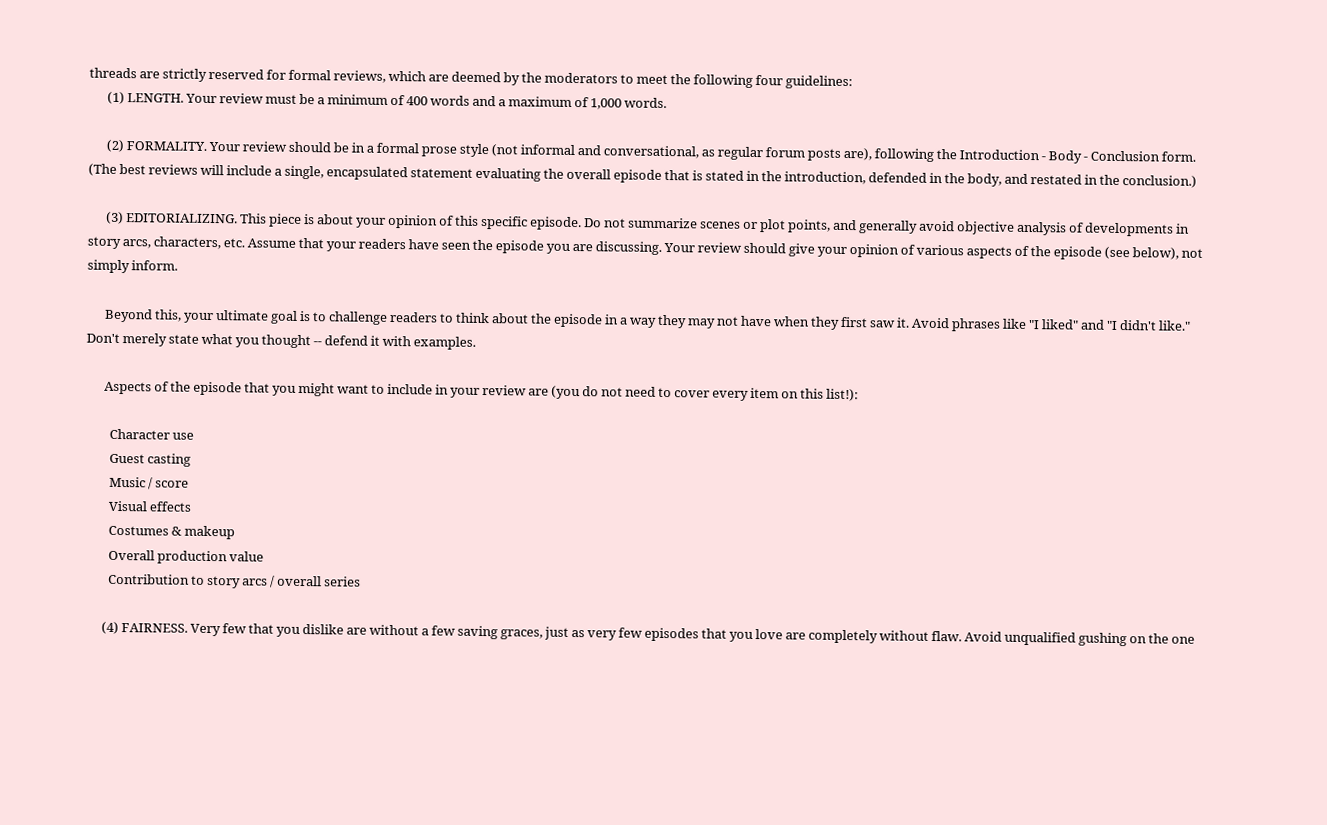threads are strictly reserved for formal reviews, which are deemed by the moderators to meet the following four guidelines:
      (1) LENGTH. Your review must be a minimum of 400 words and a maximum of 1,000 words.

      (2) FORMALITY. Your review should be in a formal prose style (not informal and conversational, as regular forum posts are), following the Introduction - Body - Conclusion form. (The best reviews will include a single, encapsulated statement evaluating the overall episode that is stated in the introduction, defended in the body, and restated in the conclusion.)

      (3) EDITORIALIZING. This piece is about your opinion of this specific episode. Do not summarize scenes or plot points, and generally avoid objective analysis of developments in story arcs, characters, etc. Assume that your readers have seen the episode you are discussing. Your review should give your opinion of various aspects of the episode (see below), not simply inform.

      Beyond this, your ultimate goal is to challenge readers to think about the episode in a way they may not have when they first saw it. Avoid phrases like "I liked" and "I didn't like." Don't merely state what you thought -- defend it with examples.

      Aspects of the episode that you might want to include in your review are (you do not need to cover every item on this list!):

        Character use
        Guest casting
        Music / score
        Visual effects
        Costumes & makeup
        Overall production value
        Contribution to story arcs / overall series

      (4) FAIRNESS. Very few that you dislike are without a few saving graces, just as very few episodes that you love are completely without flaw. Avoid unqualified gushing on the one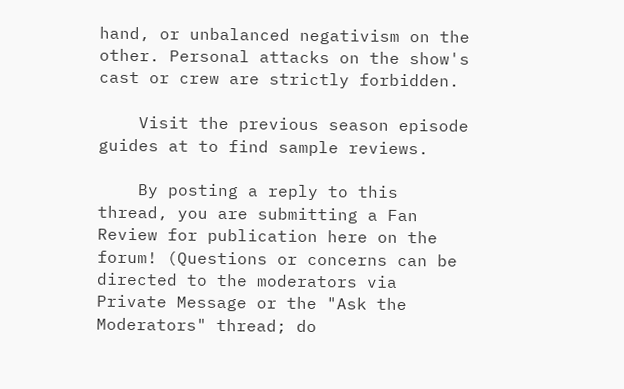hand, or unbalanced negativism on the other. Personal attacks on the show's cast or crew are strictly forbidden.

    Visit the previous season episode guides at to find sample reviews.

    By posting a reply to this thread, you are submitting a Fan Review for publication here on the forum! (Questions or concerns can be directed to the moderators via Private Message or the "Ask the Moderators" thread; do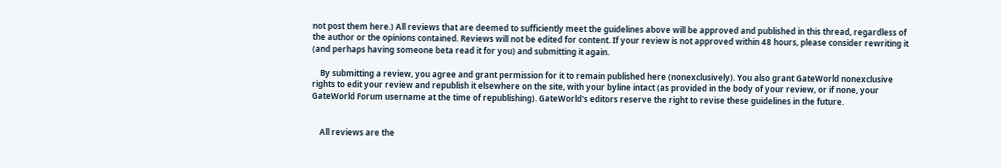not post them here.) All reviews that are deemed to sufficiently meet the guidelines above will be approved and published in this thread, regardless of the author or the opinions contained. Reviews will not be edited for content. If your review is not approved within 48 hours, please consider rewriting it (and perhaps having someone beta read it for you) and submitting it again.

    By submitting a review, you agree and grant permission for it to remain published here (nonexclusively). You also grant GateWorld nonexclusive rights to edit your review and republish it elsewhere on the site, with your byline intact (as provided in the body of your review, or if none, your GateWorld Forum username at the time of republishing). GateWorld's editors reserve the right to revise these guidelines in the future.


    All reviews are the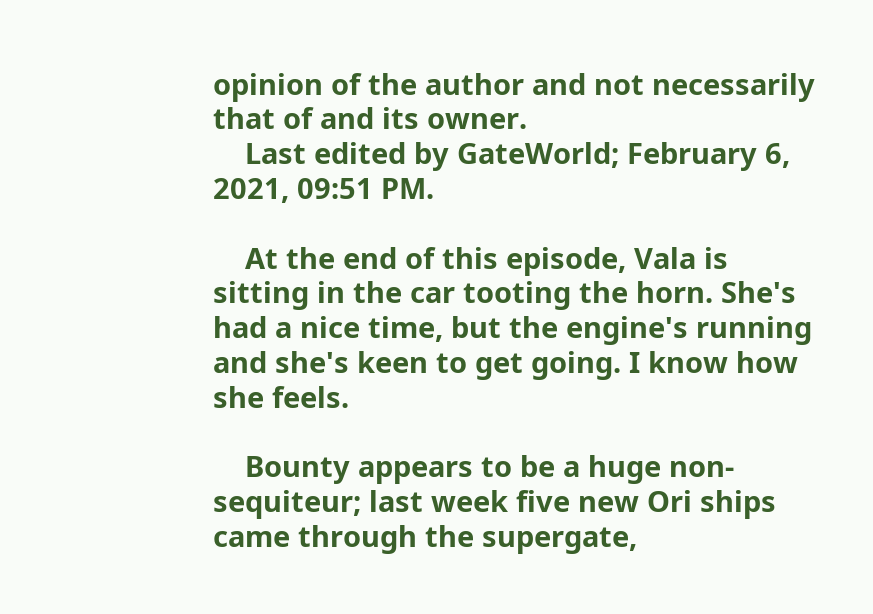opinion of the author and not necessarily that of and its owner.
    Last edited by GateWorld; February 6, 2021, 09:51 PM.

    At the end of this episode, Vala is sitting in the car tooting the horn. She's had a nice time, but the engine's running and she's keen to get going. I know how she feels.

    Bounty appears to be a huge non-sequiteur; last week five new Ori ships came through the supergate,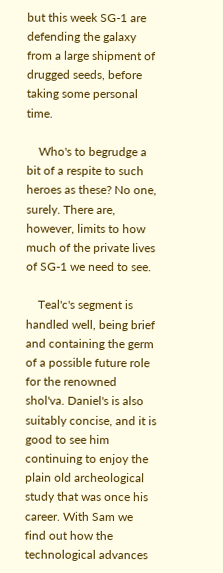but this week SG-1 are defending the galaxy from a large shipment of drugged seeds, before taking some personal time.

    Who's to begrudge a bit of a respite to such heroes as these? No one, surely. There are, however, limits to how much of the private lives of SG-1 we need to see.

    Teal'c's segment is handled well, being brief and containing the germ of a possible future role for the renowned shol'va. Daniel's is also suitably concise, and it is good to see him continuing to enjoy the plain old archeological study that was once his career. With Sam we find out how the technological advances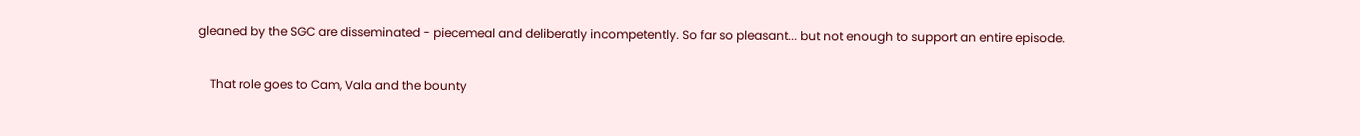gleaned by the SGC are disseminated - piecemeal and deliberatly incompetently. So far so pleasant... but not enough to support an entire episode.

    That role goes to Cam, Vala and the bounty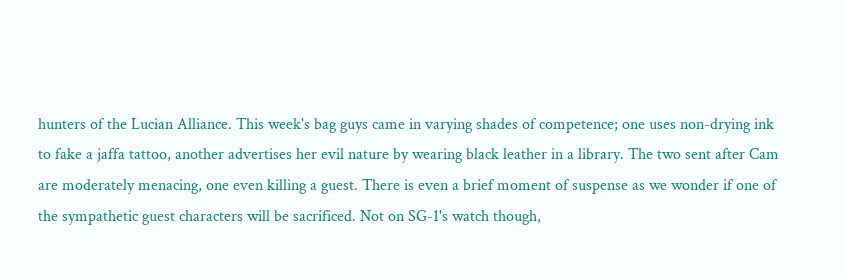hunters of the Lucian Alliance. This week's bag guys came in varying shades of competence; one uses non-drying ink to fake a jaffa tattoo, another advertises her evil nature by wearing black leather in a library. The two sent after Cam are moderately menacing, one even killing a guest. There is even a brief moment of suspense as we wonder if one of the sympathetic guest characters will be sacrificed. Not on SG-1's watch though,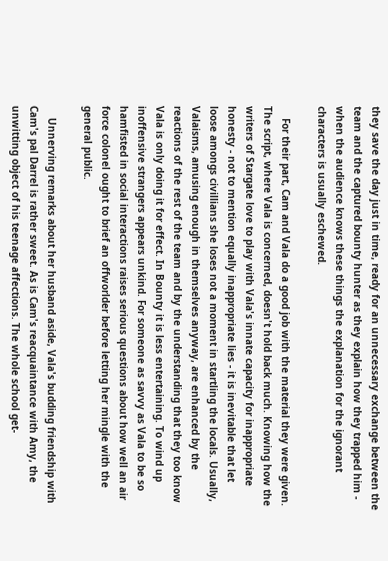they save the day just in time, ready for an unnecessary exchange between the team and the captured bounty hunter as they explain how they trapped him - when the audience knows these things the explanation for the ignorant characters is usually eschewed.

    For their part, Cam and Vala do a good job with the material they were given. The script, where Vala is concerned, doesn't hold back much. Knowing how the writers of Stargate love to play with Vala's innate capacity for inappropriate honesty - not to mention equally inappropriate lies - it is inevitable that let loose amongs civillians she loses not a moment in startling the locals. Usually, Valaisms, amusing enough in themselves anyway, are enhanced by the reactions of the rest of the team and by the understanding that they too know Vala is only doing it for effect. In Bounty it is less entertaining. To wind up inoffensive strangers appears unkind. For someone as savvy as Vala to be so hamfisted in social interactions raises serious questions about how well an air force colonel ought to brief an offworlder before letting her mingle with the general public.

    Unnerving remarks about her husband aside, Vala's budding friendship with Cam's pal Darrel is rather sweet. As is Cam's reacquaintance with Amy, the unwitting object of his teenage affections. The whole school get-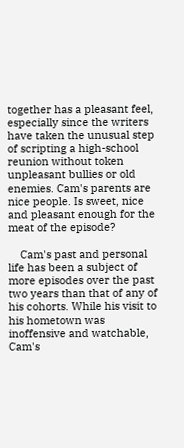together has a pleasant feel, especially since the writers have taken the unusual step of scripting a high-school reunion without token unpleasant bullies or old enemies. Cam's parents are nice people. Is sweet, nice and pleasant enough for the meat of the episode?

    Cam's past and personal life has been a subject of more episodes over the past two years than that of any of his cohorts. While his visit to his hometown was inoffensive and watchable, Cam's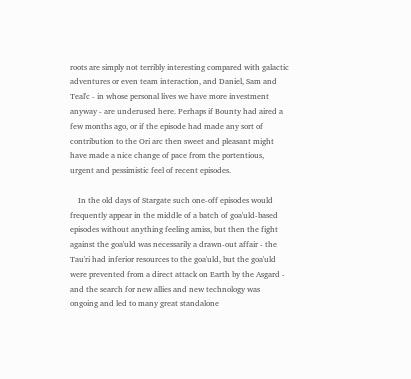roots are simply not terribly interesting compared with galactic adventures or even team interaction, and Daniel, Sam and Teal'c - in whose personal lives we have more investment anyway - are underused here. Perhaps if Bounty had aired a few months ago, or if the episode had made any sort of contribution to the Ori arc then sweet and pleasant might have made a nice change of pace from the portentious, urgent and pessimistic feel of recent episodes.

    In the old days of Stargate such one-off episodes would frequently appear in the middle of a batch of goa'uld-based episodes without anything feeling amiss, but then the fight against the goa'uld was necessarily a drawn-out affair - the Tau'ri had inferior resources to the goa'uld, but the goa'uld were prevented from a direct attack on Earth by the Asgard - and the search for new allies and new technology was ongoing and led to many great standalone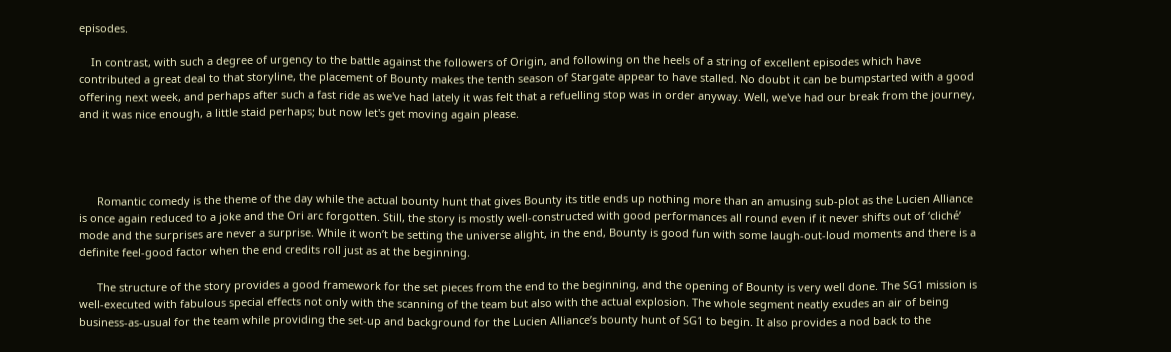episodes.

    In contrast, with such a degree of urgency to the battle against the followers of Origin, and following on the heels of a string of excellent episodes which have contributed a great deal to that storyline, the placement of Bounty makes the tenth season of Stargate appear to have stalled. No doubt it can be bumpstarted with a good offering next week, and perhaps after such a fast ride as we've had lately it was felt that a refuelling stop was in order anyway. Well, we've had our break from the journey, and it was nice enough, a little staid perhaps; but now let's get moving again please.




      Romantic comedy is the theme of the day while the actual bounty hunt that gives Bounty its title ends up nothing more than an amusing sub-plot as the Lucien Alliance is once again reduced to a joke and the Ori arc forgotten. Still, the story is mostly well-constructed with good performances all round even if it never shifts out of ‘cliché’ mode and the surprises are never a surprise. While it won’t be setting the universe alight, in the end, Bounty is good fun with some laugh-out-loud moments and there is a definite feel-good factor when the end credits roll just as at the beginning.

      The structure of the story provides a good framework for the set pieces from the end to the beginning, and the opening of Bounty is very well done. The SG1 mission is well-executed with fabulous special effects not only with the scanning of the team but also with the actual explosion. The whole segment neatly exudes an air of being business-as-usual for the team while providing the set-up and background for the Lucien Alliance’s bounty hunt of SG1 to begin. It also provides a nod back to the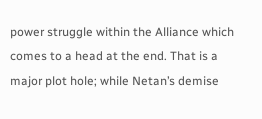power struggle within the Alliance which comes to a head at the end. That is a major plot hole; while Netan’s demise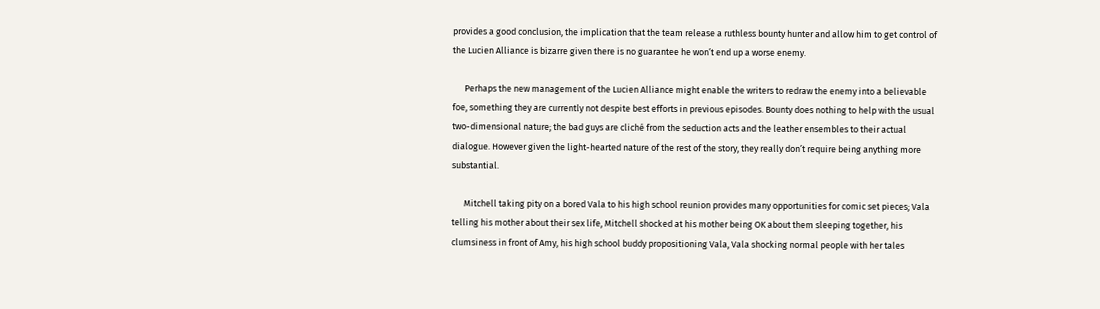provides a good conclusion, the implication that the team release a ruthless bounty hunter and allow him to get control of the Lucien Alliance is bizarre given there is no guarantee he won’t end up a worse enemy.

      Perhaps the new management of the Lucien Alliance might enable the writers to redraw the enemy into a believable foe, something they are currently not despite best efforts in previous episodes. Bounty does nothing to help with the usual two-dimensional nature; the bad guys are cliché from the seduction acts and the leather ensembles to their actual dialogue. However given the light-hearted nature of the rest of the story, they really don’t require being anything more substantial.

      Mitchell taking pity on a bored Vala to his high school reunion provides many opportunities for comic set pieces; Vala telling his mother about their sex life, Mitchell shocked at his mother being OK about them sleeping together, his clumsiness in front of Amy, his high school buddy propositioning Vala, Vala shocking normal people with her tales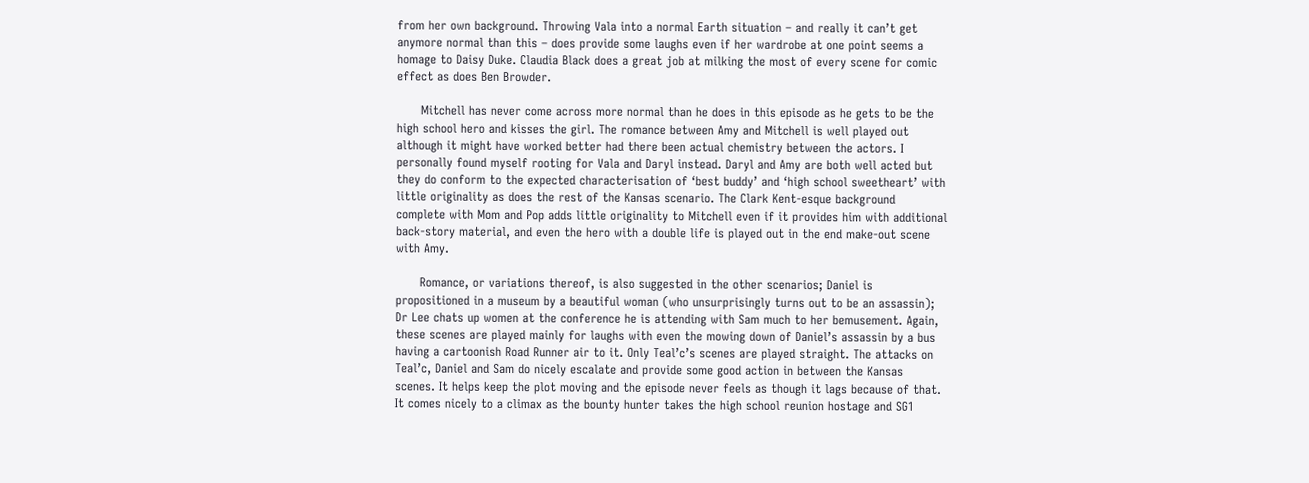from her own background. Throwing Vala into a normal Earth situation – and really it can’t get anymore normal than this – does provide some laughs even if her wardrobe at one point seems a homage to Daisy Duke. Claudia Black does a great job at milking the most of every scene for comic effect as does Ben Browder.

      Mitchell has never come across more normal than he does in this episode as he gets to be the high school hero and kisses the girl. The romance between Amy and Mitchell is well played out although it might have worked better had there been actual chemistry between the actors. I personally found myself rooting for Vala and Daryl instead. Daryl and Amy are both well acted but they do conform to the expected characterisation of ‘best buddy’ and ‘high school sweetheart’ with little originality as does the rest of the Kansas scenario. The Clark Kent-esque background complete with Mom and Pop adds little originality to Mitchell even if it provides him with additional back-story material, and even the hero with a double life is played out in the end make-out scene with Amy.

      Romance, or variations thereof, is also suggested in the other scenarios; Daniel is propositioned in a museum by a beautiful woman (who unsurprisingly turns out to be an assassin); Dr Lee chats up women at the conference he is attending with Sam much to her bemusement. Again, these scenes are played mainly for laughs with even the mowing down of Daniel’s assassin by a bus having a cartoonish Road Runner air to it. Only Teal’c’s scenes are played straight. The attacks on Teal’c, Daniel and Sam do nicely escalate and provide some good action in between the Kansas scenes. It helps keep the plot moving and the episode never feels as though it lags because of that. It comes nicely to a climax as the bounty hunter takes the high school reunion hostage and SG1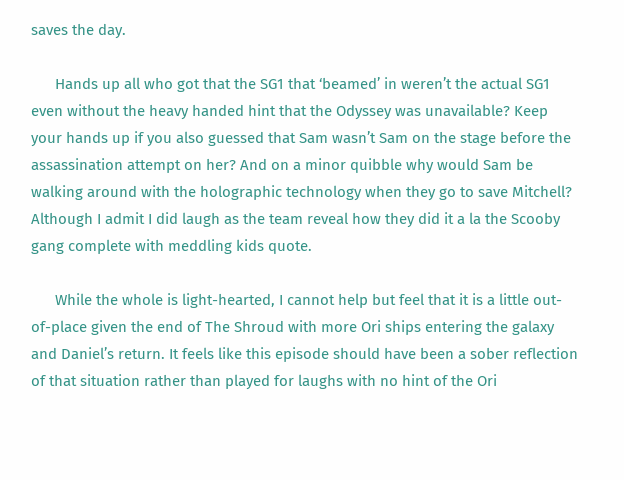saves the day.

      Hands up all who got that the SG1 that ‘beamed’ in weren’t the actual SG1 even without the heavy handed hint that the Odyssey was unavailable? Keep your hands up if you also guessed that Sam wasn’t Sam on the stage before the assassination attempt on her? And on a minor quibble why would Sam be walking around with the holographic technology when they go to save Mitchell? Although I admit I did laugh as the team reveal how they did it a la the Scooby gang complete with meddling kids quote.

      While the whole is light-hearted, I cannot help but feel that it is a little out-of-place given the end of The Shroud with more Ori ships entering the galaxy and Daniel’s return. It feels like this episode should have been a sober reflection of that situation rather than played for laughs with no hint of the Ori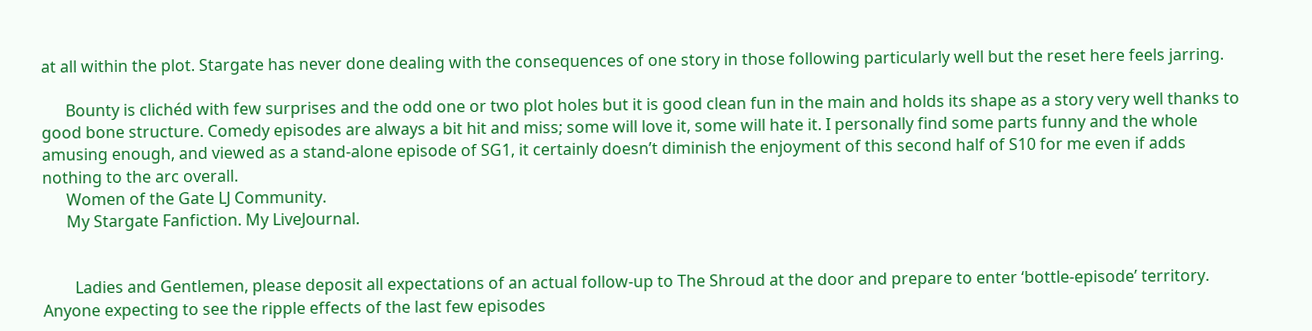at all within the plot. Stargate has never done dealing with the consequences of one story in those following particularly well but the reset here feels jarring.

      Bounty is clichéd with few surprises and the odd one or two plot holes but it is good clean fun in the main and holds its shape as a story very well thanks to good bone structure. Comedy episodes are always a bit hit and miss; some will love it, some will hate it. I personally find some parts funny and the whole amusing enough, and viewed as a stand-alone episode of SG1, it certainly doesn’t diminish the enjoyment of this second half of S10 for me even if adds nothing to the arc overall.
      Women of the Gate LJ Community.
      My Stargate Fanfiction. My LiveJournal.


        Ladies and Gentlemen, please deposit all expectations of an actual follow-up to The Shroud at the door and prepare to enter ‘bottle-episode’ territory. Anyone expecting to see the ripple effects of the last few episodes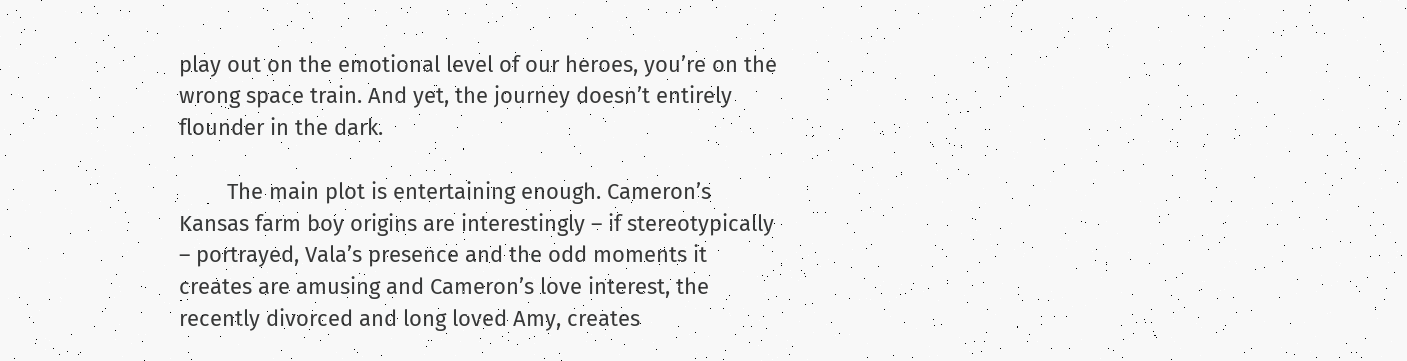play out on the emotional level of our heroes, you’re on the wrong space train. And yet, the journey doesn’t entirely flounder in the dark.

        The main plot is entertaining enough. Cameron’s Kansas farm boy origins are interestingly – if stereotypically – portrayed, Vala’s presence and the odd moments it creates are amusing and Cameron’s love interest, the recently divorced and long loved Amy, creates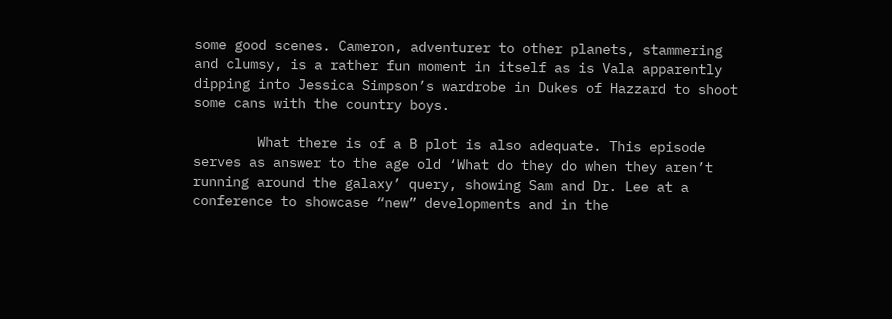some good scenes. Cameron, adventurer to other planets, stammering and clumsy, is a rather fun moment in itself as is Vala apparently dipping into Jessica Simpson’s wardrobe in Dukes of Hazzard to shoot some cans with the country boys.

        What there is of a B plot is also adequate. This episode serves as answer to the age old ‘What do they do when they aren’t running around the galaxy’ query, showing Sam and Dr. Lee at a conference to showcase “new” developments and in the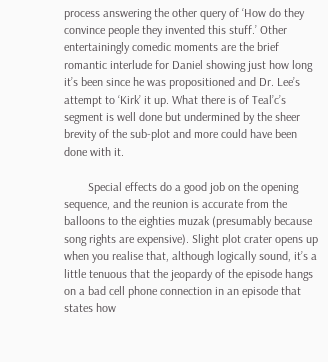process answering the other query of ‘How do they convince people they invented this stuff.’ Other entertainingly comedic moments are the brief romantic interlude for Daniel showing just how long it’s been since he was propositioned and Dr. Lee’s attempt to ‘Kirk’ it up. What there is of Teal’c’s segment is well done but undermined by the sheer brevity of the sub-plot and more could have been done with it.

        Special effects do a good job on the opening sequence, and the reunion is accurate from the balloons to the eighties muzak (presumably because song rights are expensive). Slight plot crater opens up when you realise that, although logically sound, it’s a little tenuous that the jeopardy of the episode hangs on a bad cell phone connection in an episode that states how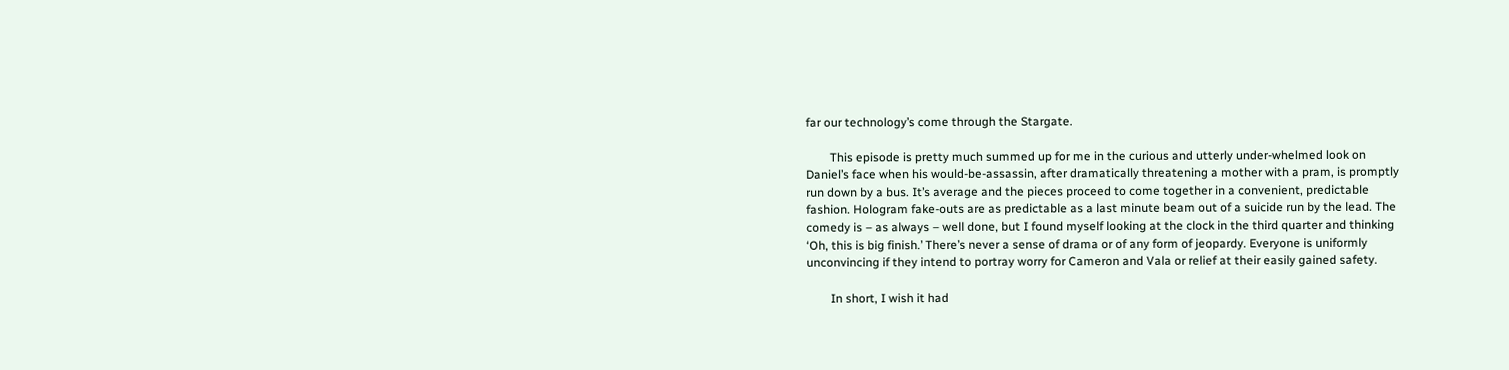far our technology’s come through the Stargate.

        This episode is pretty much summed up for me in the curious and utterly under-whelmed look on Daniel’s face when his would-be-assassin, after dramatically threatening a mother with a pram, is promptly run down by a bus. It’s average and the pieces proceed to come together in a convenient, predictable fashion. Hologram fake-outs are as predictable as a last minute beam out of a suicide run by the lead. The comedy is – as always – well done, but I found myself looking at the clock in the third quarter and thinking ‘Oh, this is big finish.’ There’s never a sense of drama or of any form of jeopardy. Everyone is uniformly unconvincing if they intend to portray worry for Cameron and Vala or relief at their easily gained safety.

        In short, I wish it had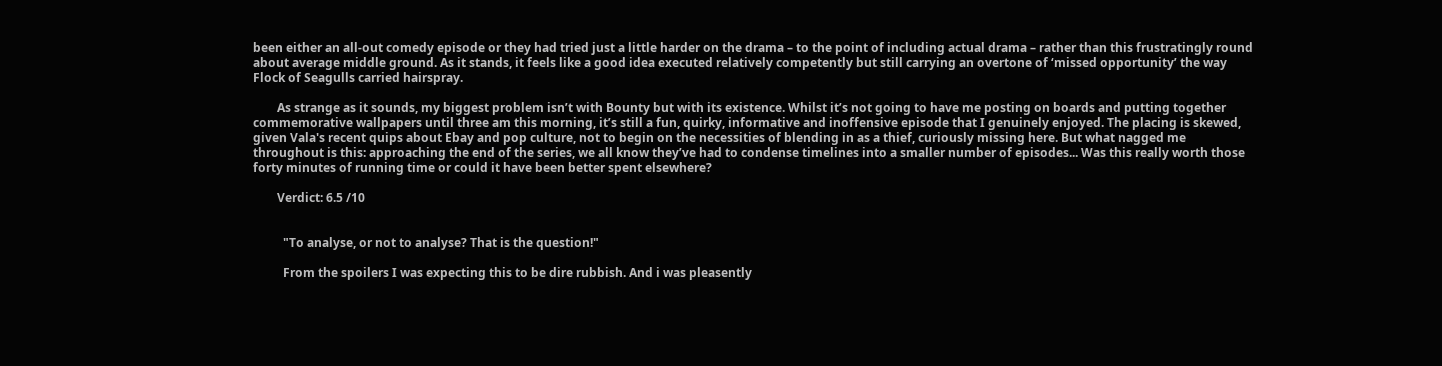been either an all-out comedy episode or they had tried just a little harder on the drama – to the point of including actual drama – rather than this frustratingly round about average middle ground. As it stands, it feels like a good idea executed relatively competently but still carrying an overtone of ‘missed opportunity’ the way Flock of Seagulls carried hairspray.

        As strange as it sounds, my biggest problem isn’t with Bounty but with its existence. Whilst it’s not going to have me posting on boards and putting together commemorative wallpapers until three am this morning, it’s still a fun, quirky, informative and inoffensive episode that I genuinely enjoyed. The placing is skewed, given Vala's recent quips about Ebay and pop culture, not to begin on the necessities of blending in as a thief, curiously missing here. But what nagged me throughout is this: approaching the end of the series, we all know they’ve had to condense timelines into a smaller number of episodes... Was this really worth those forty minutes of running time or could it have been better spent elsewhere?

        Verdict: 6.5 /10


          "To analyse, or not to analyse? That is the question!"

          From the spoilers I was expecting this to be dire rubbish. And i was pleasently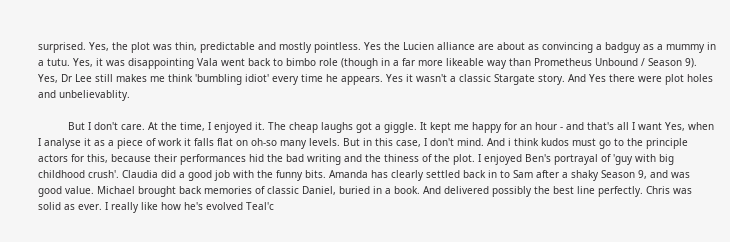surprised. Yes, the plot was thin, predictable and mostly pointless. Yes the Lucien alliance are about as convincing a badguy as a mummy in a tutu. Yes, it was disappointing Vala went back to bimbo role (though in a far more likeable way than Prometheus Unbound / Season 9). Yes, Dr Lee still makes me think 'bumbling idiot' every time he appears. Yes it wasn't a classic Stargate story. And Yes there were plot holes and unbelievablity.

          But I don't care. At the time, I enjoyed it. The cheap laughs got a giggle. It kept me happy for an hour - and that's all I want Yes, when I analyse it as a piece of work it falls flat on oh-so many levels. But in this case, I don't mind. And i think kudos must go to the principle actors for this, because their performances hid the bad writing and the thiness of the plot. I enjoyed Ben's portrayal of 'guy with big childhood crush'. Claudia did a good job with the funny bits. Amanda has clearly settled back in to Sam after a shaky Season 9, and was good value. Michael brought back memories of classic Daniel, buried in a book. And delivered possibly the best line perfectly. Chris was solid as ever. I really like how he's evolved Teal'c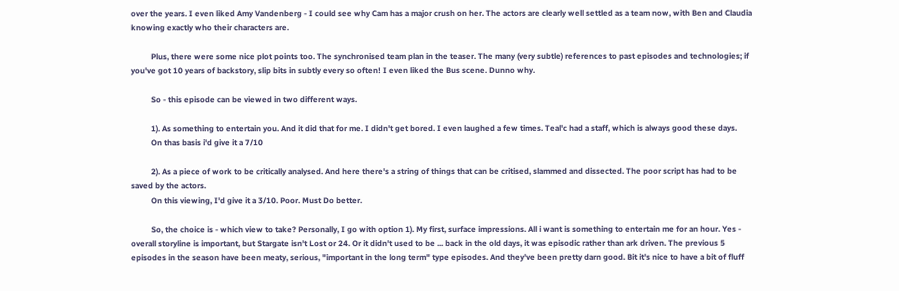over the years. I even liked Amy Vandenberg - I could see why Cam has a major crush on her. The actors are clearly well settled as a team now, with Ben and Claudia knowing exactly who their characters are.

          Plus, there were some nice plot points too. The synchronised team plan in the teaser. The many (very subtle) references to past episodes and technologies; if you've got 10 years of backstory, slip bits in subtly every so often! I even liked the Bus scene. Dunno why.

          So - this episode can be viewed in two different ways.

          1). As something to entertain you. And it did that for me. I didn't get bored. I even laughed a few times. Teal'c had a staff, which is always good these days.
          On thas basis i'd give it a 7/10

          2). As a piece of work to be critically analysed. And here there's a string of things that can be critised, slammed and dissected. The poor script has had to be saved by the actors.
          On this viewing, I'd give it a 3/10. Poor. Must Do better.

          So, the choice is - which view to take? Personally, I go with option 1). My first, surface impressions. All i want is something to entertain me for an hour. Yes - overall storyline is important, but Stargate isn't Lost or 24. Or it didn't used to be ... back in the old days, it was episodic rather than ark driven. The previous 5 episodes in the season have been meaty, serious, "important in the long term" type episodes. And they've been pretty darn good. Bit it's nice to have a bit of fluff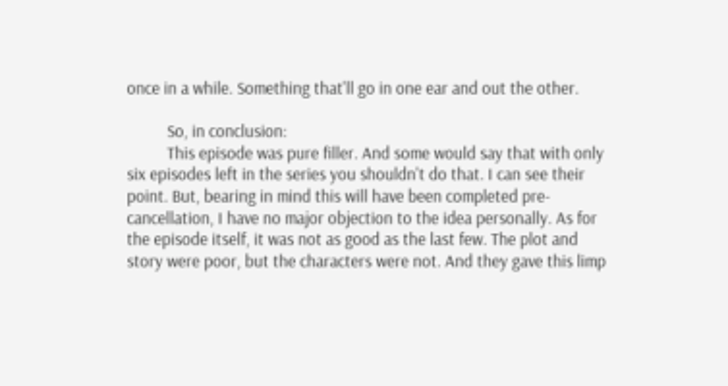once in a while. Something that'll go in one ear and out the other.

          So, in conclusion:
          This episode was pure filler. And some would say that with only six episodes left in the series you shouldn't do that. I can see their point. But, bearing in mind this will have been completed pre-cancellation, I have no major objection to the idea personally. As for the episode itself, it was not as good as the last few. The plot and story were poor, but the characters were not. And they gave this limp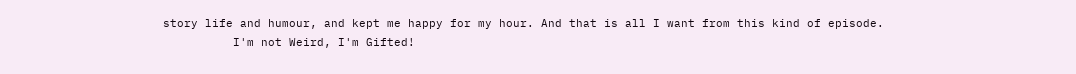story life and humour, and kept me happy for my hour. And that is all I want from this kind of episode.
          I'm not Weird, I'm Gifted!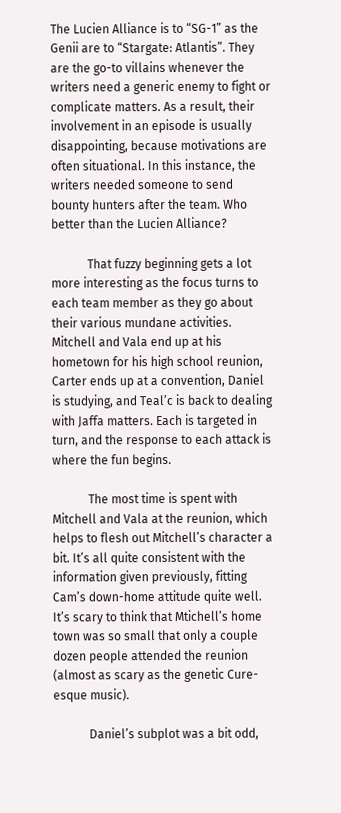The Lucien Alliance is to “SG-1” as the Genii are to “Stargate: Atlantis”. They are the go-to villains whenever the writers need a generic enemy to fight or complicate matters. As a result, their involvement in an episode is usually disappointing, because motivations are often situational. In this instance, the writers needed someone to send bounty hunters after the team. Who better than the Lucien Alliance?

            That fuzzy beginning gets a lot more interesting as the focus turns to each team member as they go about their various mundane activities. Mitchell and Vala end up at his hometown for his high school reunion, Carter ends up at a convention, Daniel is studying, and Teal’c is back to dealing with Jaffa matters. Each is targeted in turn, and the response to each attack is where the fun begins.

            The most time is spent with Mitchell and Vala at the reunion, which helps to flesh out Mitchell’s character a bit. It’s all quite consistent with the information given previously, fitting Cam’s down-home attitude quite well. It’s scary to think that Mtichell’s home town was so small that only a couple dozen people attended the reunion (almost as scary as the genetic Cure-esque music).

            Daniel’s subplot was a bit odd,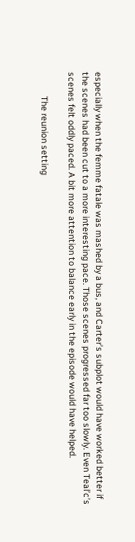especially when the femme fatale was mashed by a bus, and Carter’s subplot would have worked better if the scenes had been cut to a more interesting pace. Those scenes progressed far too slowly. Even Teal’c’s scenes felt oddly paced. A bit more attention to balance early in the episode would have helped.

            The reunion setting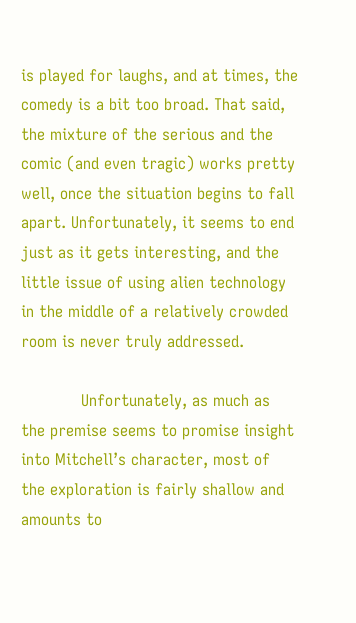is played for laughs, and at times, the comedy is a bit too broad. That said, the mixture of the serious and the comic (and even tragic) works pretty well, once the situation begins to fall apart. Unfortunately, it seems to end just as it gets interesting, and the little issue of using alien technology in the middle of a relatively crowded room is never truly addressed.

            Unfortunately, as much as the premise seems to promise insight into Mitchell’s character, most of the exploration is fairly shallow and amounts to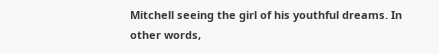Mitchell seeing the girl of his youthful dreams. In other words,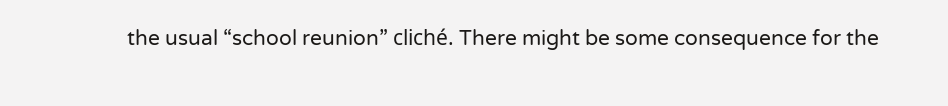the usual “school reunion” cliché. There might be some consequence for the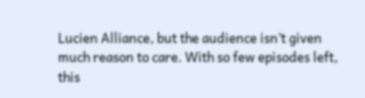Lucien Alliance, but the audience isn’t given much reason to care. With so few episodes left, this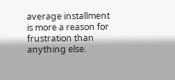average installment is more a reason for frustration than anything else.